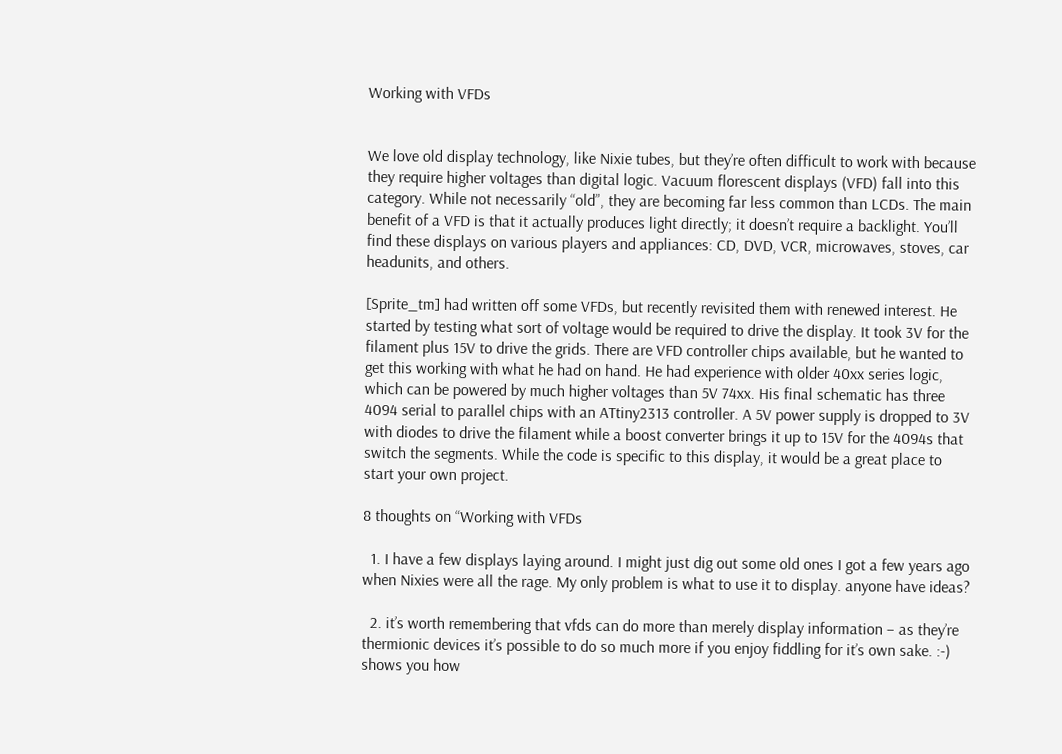Working with VFDs


We love old display technology, like Nixie tubes, but they’re often difficult to work with because they require higher voltages than digital logic. Vacuum florescent displays (VFD) fall into this category. While not necessarily “old”, they are becoming far less common than LCDs. The main benefit of a VFD is that it actually produces light directly; it doesn’t require a backlight. You’ll find these displays on various players and appliances: CD, DVD, VCR, microwaves, stoves, car headunits, and others.

[Sprite_tm] had written off some VFDs, but recently revisited them with renewed interest. He started by testing what sort of voltage would be required to drive the display. It took 3V for the filament plus 15V to drive the grids. There are VFD controller chips available, but he wanted to get this working with what he had on hand. He had experience with older 40xx series logic, which can be powered by much higher voltages than 5V 74xx. His final schematic has three 4094 serial to parallel chips with an ATtiny2313 controller. A 5V power supply is dropped to 3V with diodes to drive the filament while a boost converter brings it up to 15V for the 4094s that switch the segments. While the code is specific to this display, it would be a great place to start your own project.

8 thoughts on “Working with VFDs

  1. I have a few displays laying around. I might just dig out some old ones I got a few years ago when Nixies were all the rage. My only problem is what to use it to display. anyone have ideas?

  2. it’s worth remembering that vfds can do more than merely display information – as they’re thermionic devices it’s possible to do so much more if you enjoy fiddling for it’s own sake. :-) shows you how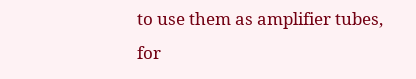to use them as amplifier tubes, for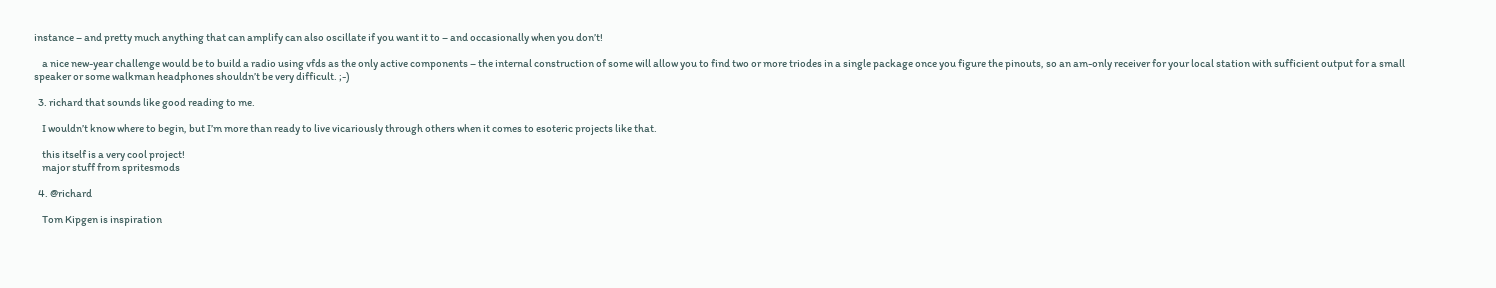instance – and pretty much anything that can amplify can also oscillate if you want it to – and occasionally when you don’t!

    a nice new-year challenge would be to build a radio using vfds as the only active components – the internal construction of some will allow you to find two or more triodes in a single package once you figure the pinouts, so an am-only receiver for your local station with sufficient output for a small speaker or some walkman headphones shouldn’t be very difficult. ;-)

  3. richard that sounds like good reading to me.

    I wouldn’t know where to begin, but I’m more than ready to live vicariously through others when it comes to esoteric projects like that.

    this itself is a very cool project!
    major stuff from spritesmods

  4. @richard

    Tom Kipgen is inspiration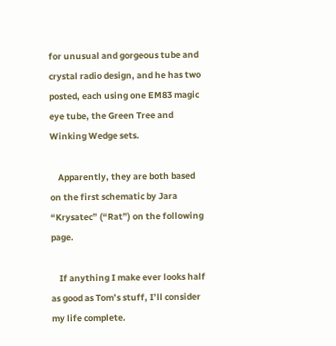for unusual and gorgeous tube and crystal radio design, and he has two posted, each using one EM83 magic eye tube, the Green Tree and Winking Wedge sets.

    Apparently, they are both based on the first schematic by Jara “Krysatec” (“Rat”) on the following page.

    If anything I make ever looks half as good as Tom’s stuff, I’ll consider my life complete.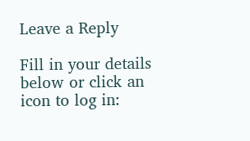Leave a Reply

Fill in your details below or click an icon to log in: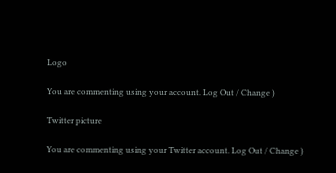Logo

You are commenting using your account. Log Out / Change )

Twitter picture

You are commenting using your Twitter account. Log Out / Change )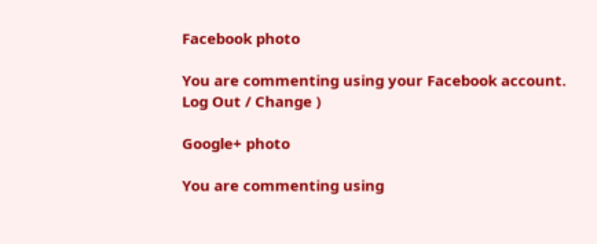Facebook photo

You are commenting using your Facebook account. Log Out / Change )

Google+ photo

You are commenting using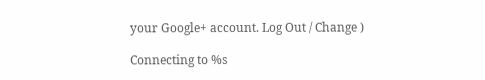your Google+ account. Log Out / Change )

Connecting to %s